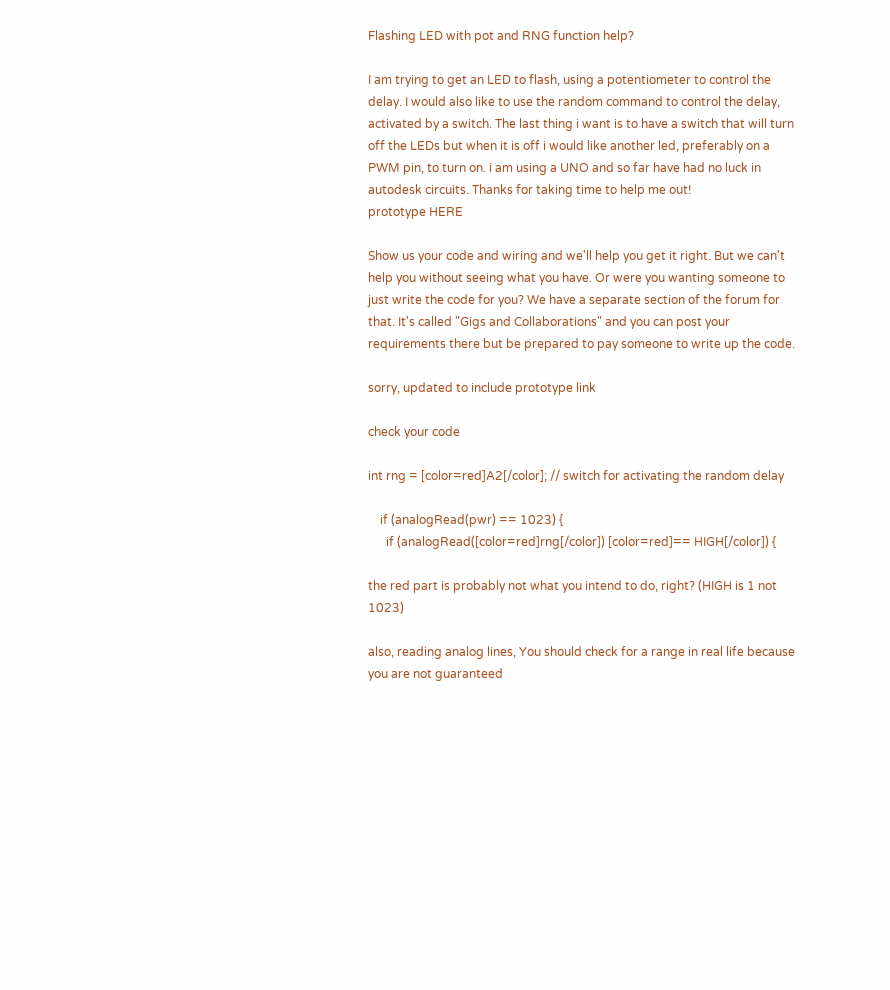Flashing LED with pot and RNG function help?

I am trying to get an LED to flash, using a potentiometer to control the delay. I would also like to use the random command to control the delay, activated by a switch. The last thing i want is to have a switch that will turn off the LEDs but when it is off i would like another led, preferably on a PWM pin, to turn on. i am using a UNO and so far have had no luck in autodesk circuits. Thanks for taking time to help me out!
prototype HERE

Show us your code and wiring and we'll help you get it right. But we can't help you without seeing what you have. Or were you wanting someone to just write the code for you? We have a separate section of the forum for that. It's called "Gigs and Collaborations" and you can post your requirements there but be prepared to pay someone to write up the code.

sorry, updated to include prototype link

check your code

int rng = [color=red]A2[/color]; // switch for activating the random delay

    if (analogRead(pwr) == 1023) {
      if (analogRead([color=red]rng[/color]) [color=red]== HIGH[/color]) {

the red part is probably not what you intend to do, right? (HIGH is 1 not 1023)

also, reading analog lines, You should check for a range in real life because you are not guaranteed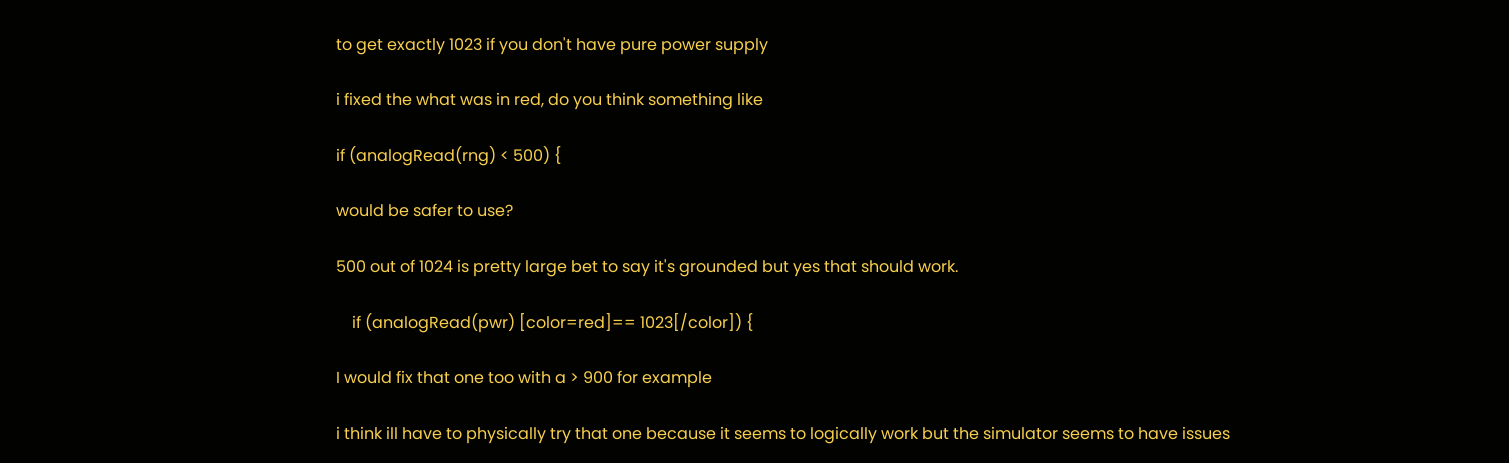to get exactly 1023 if you don't have pure power supply

i fixed the what was in red, do you think something like

if (analogRead(rng) < 500) {

would be safer to use?

500 out of 1024 is pretty large bet to say it's grounded but yes that should work.

    if (analogRead(pwr) [color=red]== 1023[/color]) {

I would fix that one too with a > 900 for example

i think ill have to physically try that one because it seems to logically work but the simulator seems to have issues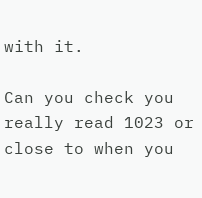with it.

Can you check you really read 1023 or close to when you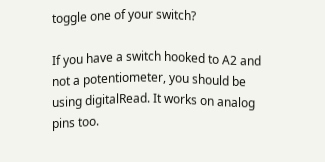toggle one of your switch?

If you have a switch hooked to A2 and not a potentiometer, you should be using digitalRead. It works on analog pins too.